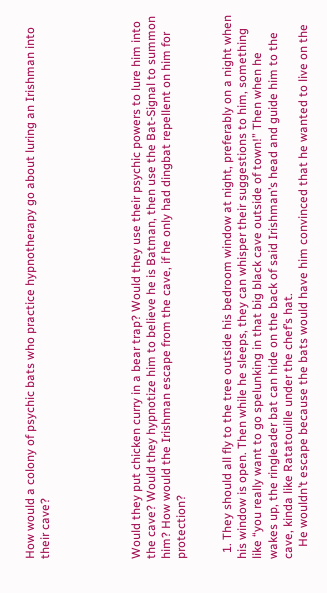How would a colony of psychic bats who practice hypnotherapy go about luring an Irishman into their cave?





Would they put chicken curry in a bear trap? Would they use their psychic powers to lure him into the cave? Would they hypnotize him to believe he is Batman, then use the Bat-Signal to summon him? How would the Irishman escape from the cave, if he only had dingbat repellent on him for protection?


  1. They should all fly to the tree outside his bedroom window at night, preferably on a night when his window is open. Then while he sleeps, they can whisper their suggestions to him, something like “you really want to go spelunking in that big black cave outside of town!” Then when he wakes up, the ringleader bat can hide on the back of said Irishman’s head and guide him to the cave, kinda like Ratatouille under the chef’s hat.
    He wouldn’t escape because the bats would have him convinced that he wanted to live on the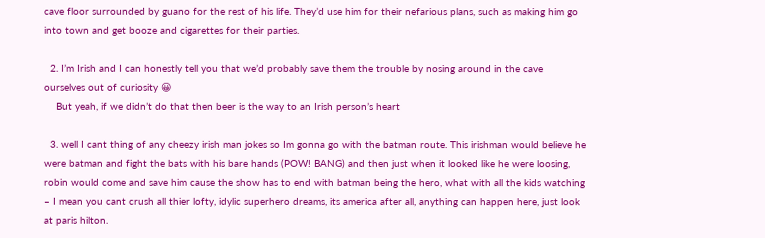cave floor surrounded by guano for the rest of his life. They’d use him for their nefarious plans, such as making him go into town and get booze and cigarettes for their parties.

  2. I’m Irish and I can honestly tell you that we’d probably save them the trouble by nosing around in the cave ourselves out of curiosity 😀
    But yeah, if we didn’t do that then beer is the way to an Irish person’s heart

  3. well I cant thing of any cheezy irish man jokes so Im gonna go with the batman route. This irishman would believe he were batman and fight the bats with his bare hands (POW! BANG) and then just when it looked like he were loosing, robin would come and save him cause the show has to end with batman being the hero, what with all the kids watching – I mean you cant crush all thier lofty, idylic superhero dreams, its america after all, anything can happen here, just look at paris hilton.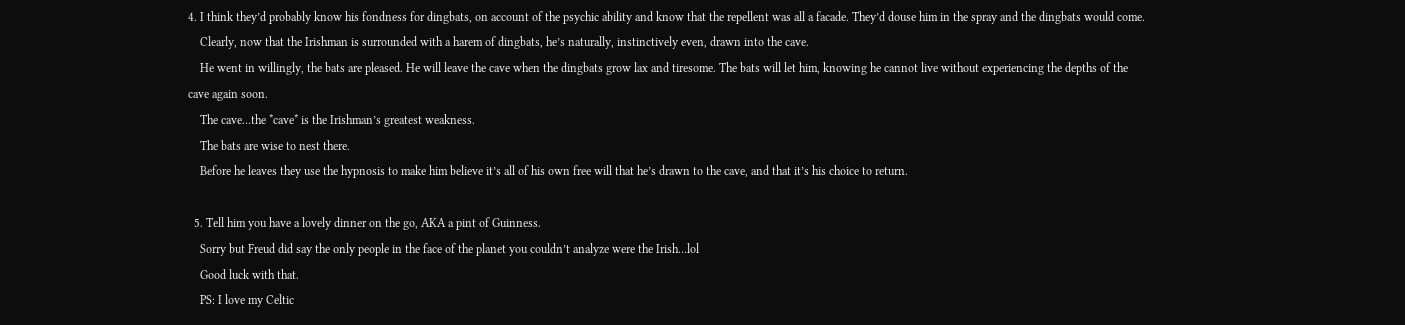4. I think they’d probably know his fondness for dingbats, on account of the psychic ability and know that the repellent was all a facade. They’d douse him in the spray and the dingbats would come.
    Clearly, now that the Irishman is surrounded with a harem of dingbats, he’s naturally, instinctively even, drawn into the cave.
    He went in willingly, the bats are pleased. He will leave the cave when the dingbats grow lax and tiresome. The bats will let him, knowing he cannot live without experiencing the depths of the cave again soon.
    The cave…the *cave* is the Irishman’s greatest weakness.
    The bats are wise to nest there.
    Before he leaves they use the hypnosis to make him believe it’s all of his own free will that he’s drawn to the cave, and that it’s his choice to return.

  5. Tell him you have a lovely dinner on the go, AKA a pint of Guinness.
    Sorry but Freud did say the only people in the face of the planet you couldn’t analyze were the Irish…lol
    Good luck with that.
    PS: I love my Celtic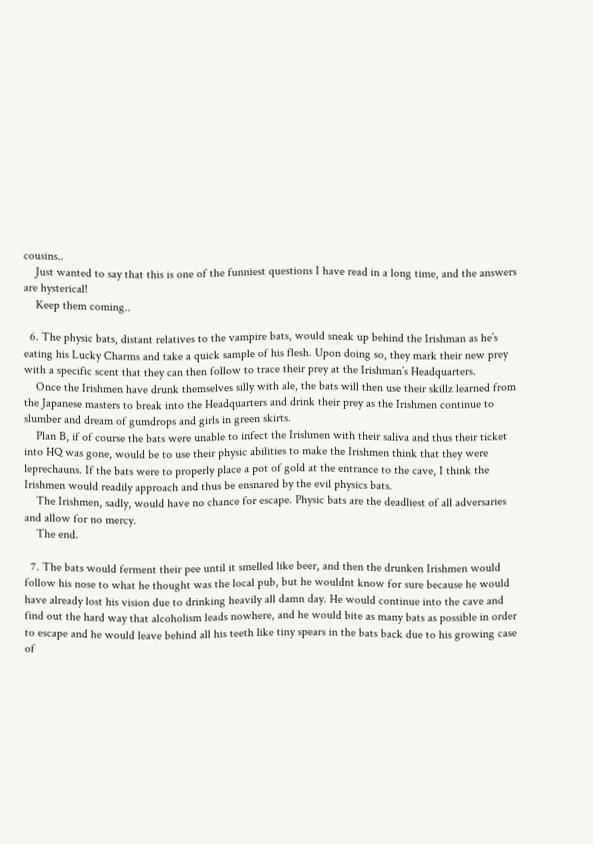cousins..
    Just wanted to say that this is one of the funniest questions I have read in a long time, and the answers are hysterical!
    Keep them coming..

  6. The physic bats, distant relatives to the vampire bats, would sneak up behind the Irishman as he’s eating his Lucky Charms and take a quick sample of his flesh. Upon doing so, they mark their new prey with a specific scent that they can then follow to trace their prey at the Irishman’s Headquarters.
    Once the Irishmen have drunk themselves silly with ale, the bats will then use their skillz learned from the Japanese masters to break into the Headquarters and drink their prey as the Irishmen continue to slumber and dream of gumdrops and girls in green skirts.
    Plan B, if of course the bats were unable to infect the Irishmen with their saliva and thus their ticket into HQ was gone, would be to use their physic abilities to make the Irishmen think that they were leprechauns. If the bats were to properly place a pot of gold at the entrance to the cave, I think the Irishmen would readily approach and thus be ensnared by the evil physics bats.
    The Irishmen, sadly, would have no chance for escape. Physic bats are the deadliest of all adversaries and allow for no mercy.
    The end.

  7. The bats would ferment their pee until it smelled like beer, and then the drunken Irishmen would follow his nose to what he thought was the local pub, but he wouldnt know for sure because he would have already lost his vision due to drinking heavily all damn day. He would continue into the cave and find out the hard way that alcoholism leads nowhere, and he would bite as many bats as possible in order to escape and he would leave behind all his teeth like tiny spears in the bats back due to his growing case of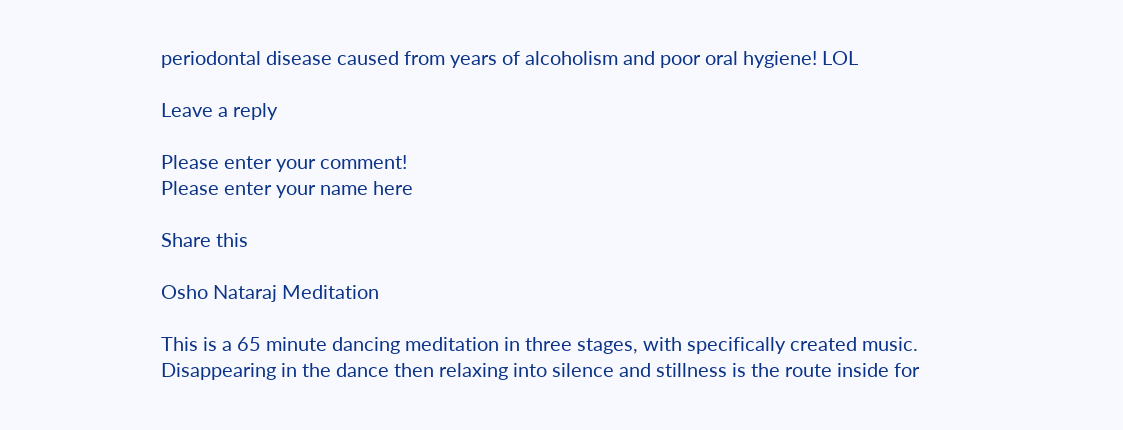periodontal disease caused from years of alcoholism and poor oral hygiene! LOL

Leave a reply

Please enter your comment!
Please enter your name here

Share this

Osho Nataraj Meditation

This is a 65 minute dancing meditation in three stages, with specifically created music. Disappearing in the dance then relaxing into silence and stillness is the route inside for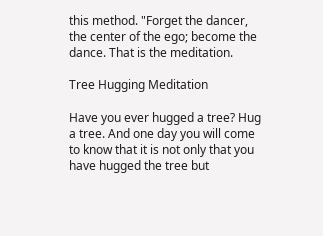this method. "Forget the dancer, the center of the ego; become the dance. That is the meditation.

Tree Hugging Meditation

Have you ever hugged a tree? Hug a tree. And one day you will come to know that it is not only that you have hugged the tree but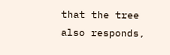that the tree also responds,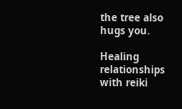the tree also hugs you.

Healing relationships with reiki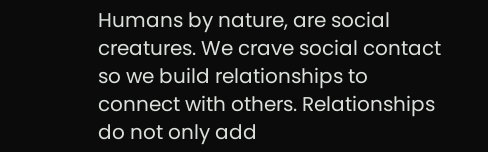Humans by nature, are social creatures. We crave social contact so we build relationships to connect with others. Relationships do not only add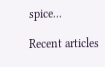spice...

Recent articles